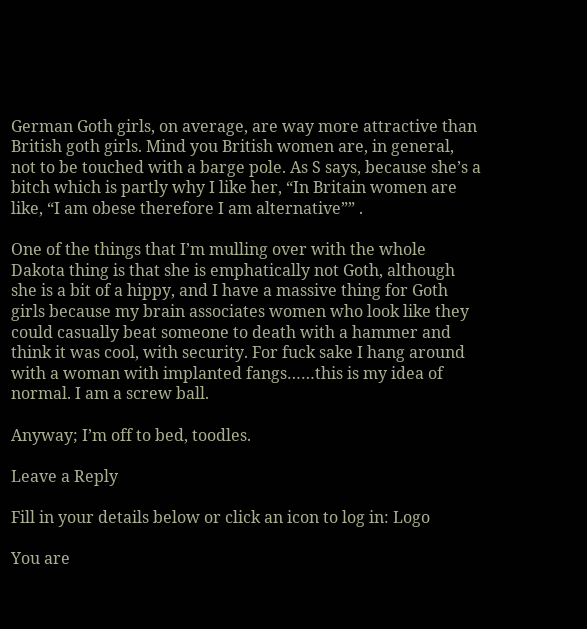German Goth girls, on average, are way more attractive than British goth girls. Mind you British women are, in general, not to be touched with a barge pole. As S says, because she’s a bitch which is partly why I like her, “In Britain women are like, “I am obese therefore I am alternative”” .

One of the things that I’m mulling over with the whole Dakota thing is that she is emphatically not Goth, although she is a bit of a hippy, and I have a massive thing for Goth girls because my brain associates women who look like they could casually beat someone to death with a hammer and think it was cool, with security. For fuck sake I hang around with a woman with implanted fangs……this is my idea of normal. I am a screw ball.

Anyway; I’m off to bed, toodles.

Leave a Reply

Fill in your details below or click an icon to log in: Logo

You are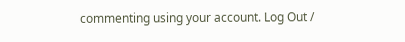commenting using your account. Log Out /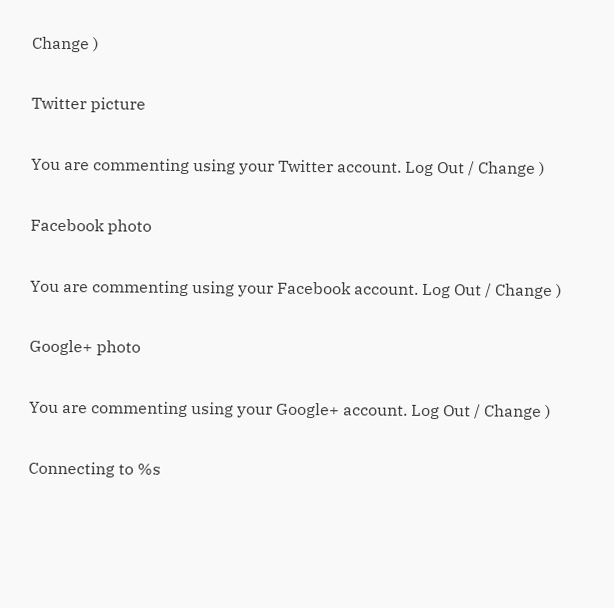Change )

Twitter picture

You are commenting using your Twitter account. Log Out / Change )

Facebook photo

You are commenting using your Facebook account. Log Out / Change )

Google+ photo

You are commenting using your Google+ account. Log Out / Change )

Connecting to %s